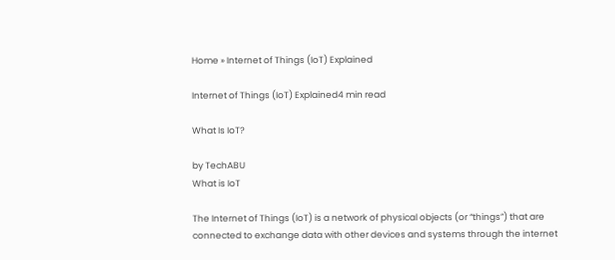Home » Internet of Things (IoT) Explained

Internet of Things (IoT) Explained4 min read

What Is IoT?

by TechABU
What is IoT

The Internet of Things (IoT) is a network of physical objects (or “things”) that are connected to exchange data with other devices and systems through the internet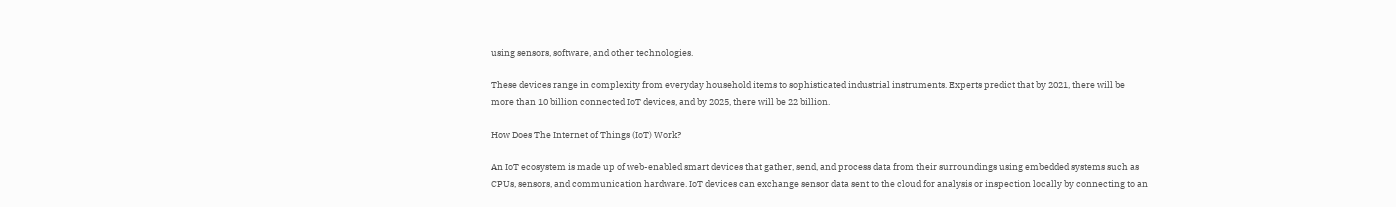using sensors, software, and other technologies.

These devices range in complexity from everyday household items to sophisticated industrial instruments. Experts predict that by 2021, there will be more than 10 billion connected IoT devices, and by 2025, there will be 22 billion.

How Does The Internet of Things (IoT) Work?

An IoT ecosystem is made up of web-enabled smart devices that gather, send, and process data from their surroundings using embedded systems such as CPUs, sensors, and communication hardware. IoT devices can exchange sensor data sent to the cloud for analysis or inspection locally by connecting to an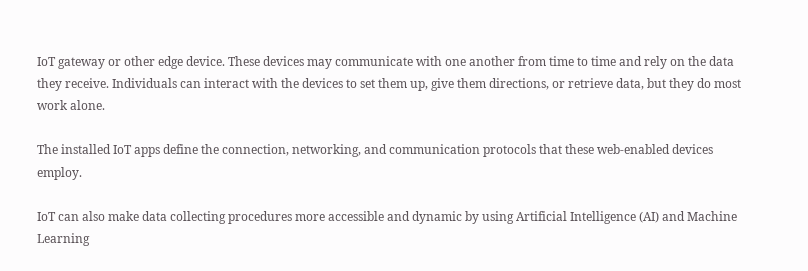IoT gateway or other edge device. These devices may communicate with one another from time to time and rely on the data they receive. Individuals can interact with the devices to set them up, give them directions, or retrieve data, but they do most work alone.

The installed IoT apps define the connection, networking, and communication protocols that these web-enabled devices employ.

IoT can also make data collecting procedures more accessible and dynamic by using Artificial Intelligence (AI) and Machine Learning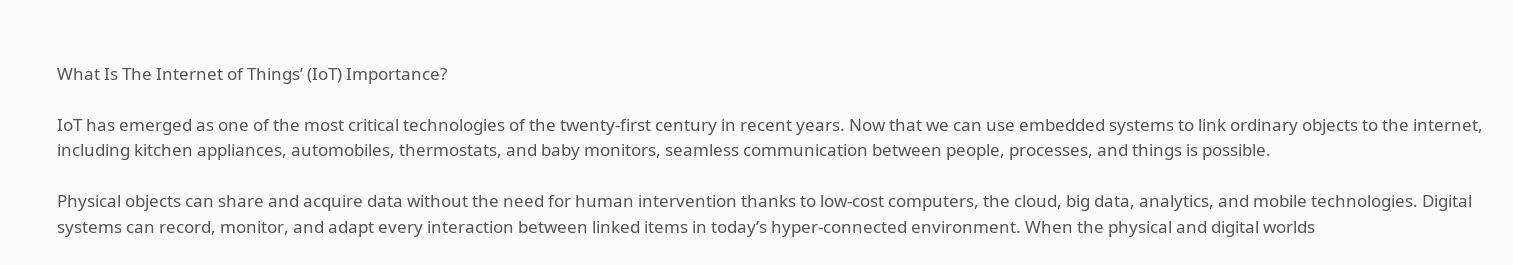What Is The Internet of Things’ (IoT) Importance?

IoT has emerged as one of the most critical technologies of the twenty-first century in recent years. Now that we can use embedded systems to link ordinary objects to the internet, including kitchen appliances, automobiles, thermostats, and baby monitors, seamless communication between people, processes, and things is possible.

Physical objects can share and acquire data without the need for human intervention thanks to low-cost computers, the cloud, big data, analytics, and mobile technologies. Digital systems can record, monitor, and adapt every interaction between linked items in today’s hyper-connected environment. When the physical and digital worlds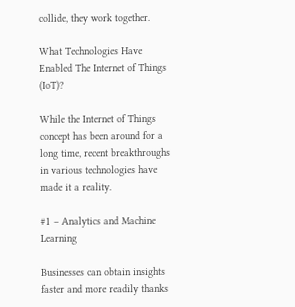collide, they work together.

What Technologies Have Enabled The Internet of Things (IoT)?

While the Internet of Things concept has been around for a long time, recent breakthroughs in various technologies have made it a reality.

#1 – Analytics and Machine Learning

Businesses can obtain insights faster and more readily thanks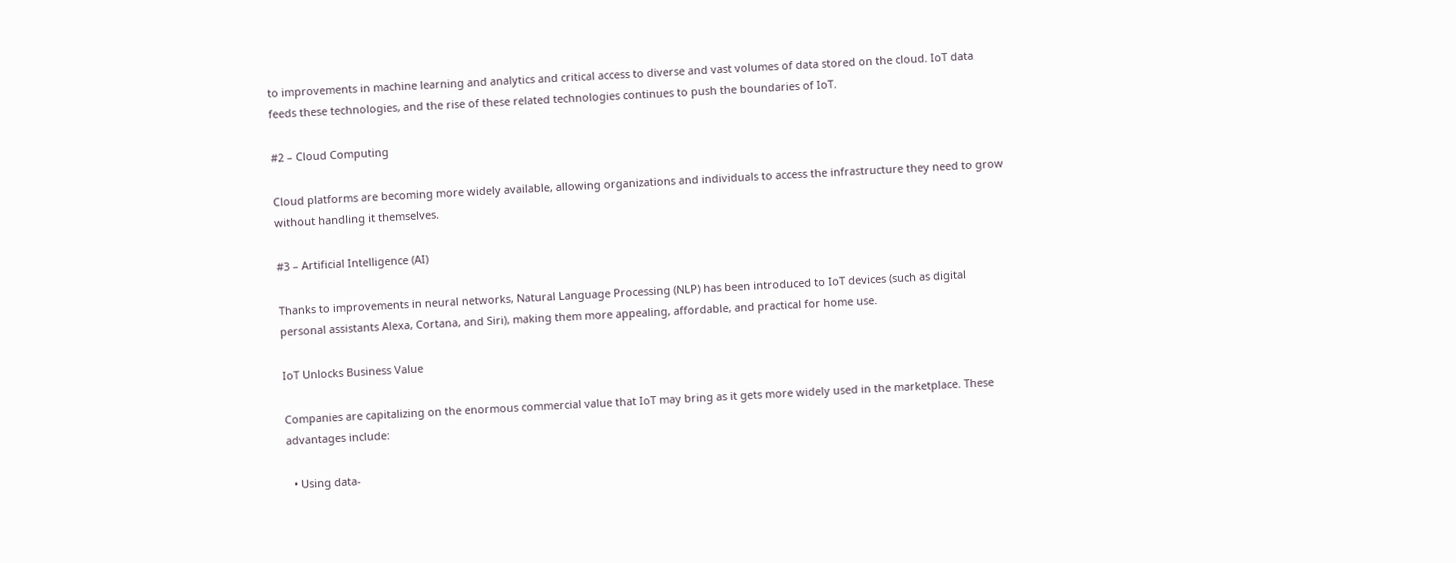to improvements in machine learning and analytics and critical access to diverse and vast volumes of data stored on the cloud. IoT data feeds these technologies, and the rise of these related technologies continues to push the boundaries of IoT.

#2 – Cloud Computing

Cloud platforms are becoming more widely available, allowing organizations and individuals to access the infrastructure they need to grow without handling it themselves.

#3 – Artificial Intelligence (AI)

Thanks to improvements in neural networks, Natural Language Processing (NLP) has been introduced to IoT devices (such as digital personal assistants Alexa, Cortana, and Siri), making them more appealing, affordable, and practical for home use.

IoT Unlocks Business Value

Companies are capitalizing on the enormous commercial value that IoT may bring as it gets more widely used in the marketplace. These advantages include:

  • Using data-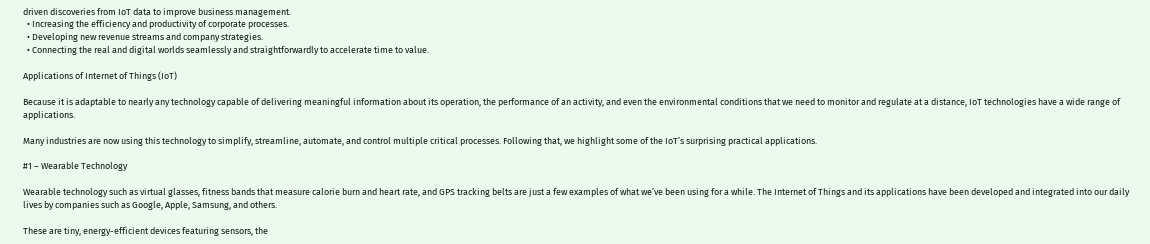driven discoveries from IoT data to improve business management.
  • Increasing the efficiency and productivity of corporate processes.
  • Developing new revenue streams and company strategies.
  • Connecting the real and digital worlds seamlessly and straightforwardly to accelerate time to value.

Applications of Internet of Things (IoT)

Because it is adaptable to nearly any technology capable of delivering meaningful information about its operation, the performance of an activity, and even the environmental conditions that we need to monitor and regulate at a distance, IoT technologies have a wide range of applications.

Many industries are now using this technology to simplify, streamline, automate, and control multiple critical processes. Following that, we highlight some of the IoT’s surprising practical applications.

#1 – Wearable Technology

Wearable technology such as virtual glasses, fitness bands that measure calorie burn and heart rate, and GPS tracking belts are just a few examples of what we’ve been using for a while. The Internet of Things and its applications have been developed and integrated into our daily lives by companies such as Google, Apple, Samsung, and others.

These are tiny, energy-efficient devices featuring sensors, the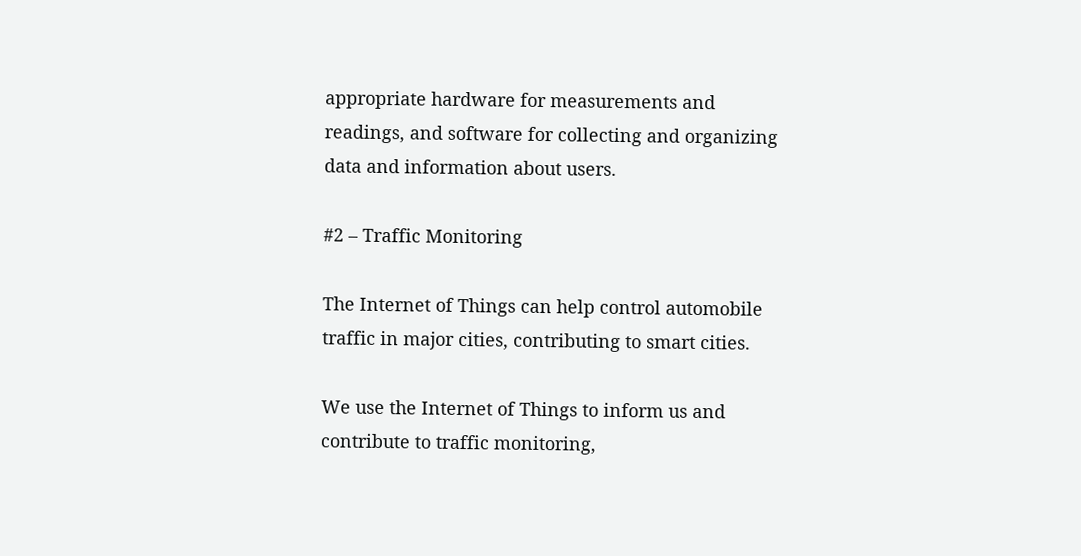appropriate hardware for measurements and readings, and software for collecting and organizing data and information about users.

#2 – Traffic Monitoring

The Internet of Things can help control automobile traffic in major cities, contributing to smart cities.

We use the Internet of Things to inform us and contribute to traffic monitoring,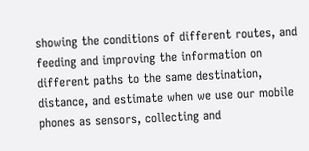showing the conditions of different routes, and feeding and improving the information on different paths to the same destination, distance, and estimate when we use our mobile phones as sensors, collecting and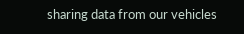sharing data from our vehicles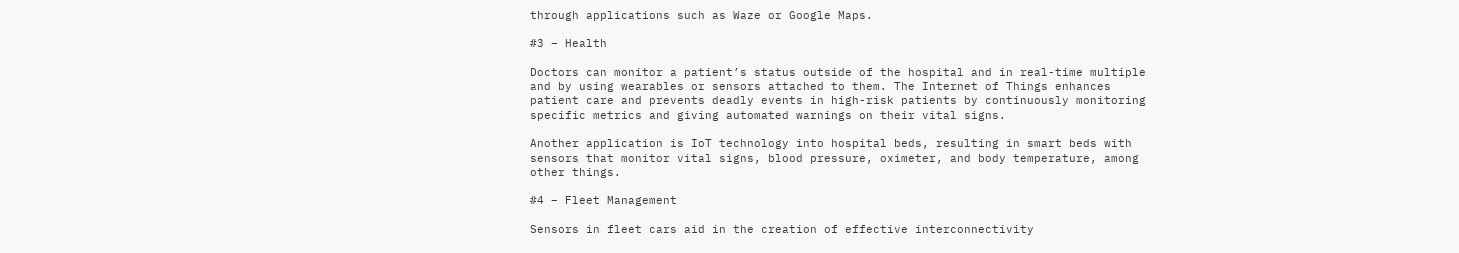through applications such as Waze or Google Maps.

#3 – Health

Doctors can monitor a patient’s status outside of the hospital and in real-time multiple and by using wearables or sensors attached to them. The Internet of Things enhances patient care and prevents deadly events in high-risk patients by continuously monitoring specific metrics and giving automated warnings on their vital signs.

Another application is IoT technology into hospital beds, resulting in smart beds with sensors that monitor vital signs, blood pressure, oximeter, and body temperature, among other things.

#4 – Fleet Management

Sensors in fleet cars aid in the creation of effective interconnectivity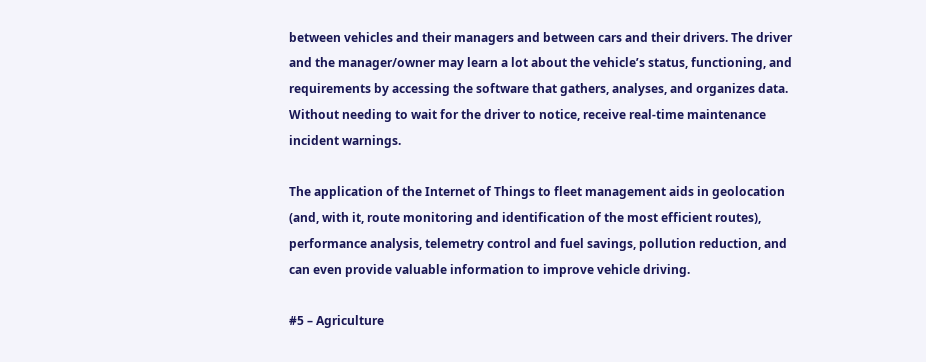between vehicles and their managers and between cars and their drivers. The driver and the manager/owner may learn a lot about the vehicle’s status, functioning, and requirements by accessing the software that gathers, analyses, and organizes data. Without needing to wait for the driver to notice, receive real-time maintenance incident warnings.

The application of the Internet of Things to fleet management aids in geolocation (and, with it, route monitoring and identification of the most efficient routes), performance analysis, telemetry control and fuel savings, pollution reduction, and can even provide valuable information to improve vehicle driving.

#5 – Agriculture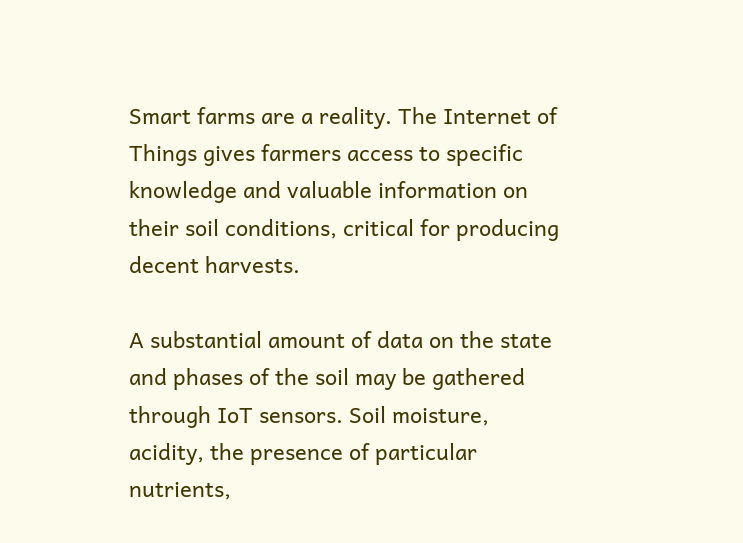Smart farms are a reality. The Internet of Things gives farmers access to specific knowledge and valuable information on their soil conditions, critical for producing decent harvests.

A substantial amount of data on the state and phases of the soil may be gathered through IoT sensors. Soil moisture, acidity, the presence of particular nutrients,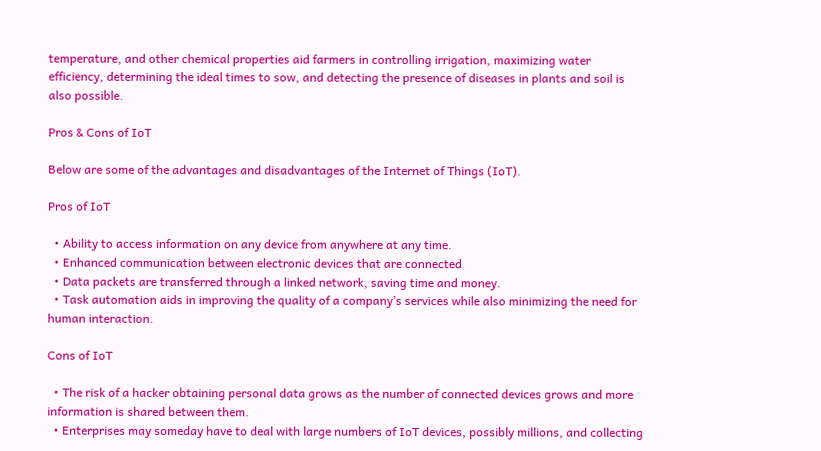temperature, and other chemical properties aid farmers in controlling irrigation, maximizing water efficiency, determining the ideal times to sow, and detecting the presence of diseases in plants and soil is also possible.

Pros & Cons of IoT

Below are some of the advantages and disadvantages of the Internet of Things (IoT).

Pros of IoT

  • Ability to access information on any device from anywhere at any time.
  • Enhanced communication between electronic devices that are connected
  • Data packets are transferred through a linked network, saving time and money.
  • Task automation aids in improving the quality of a company’s services while also minimizing the need for human interaction.

Cons of IoT

  • The risk of a hacker obtaining personal data grows as the number of connected devices grows and more information is shared between them.
  • Enterprises may someday have to deal with large numbers of IoT devices, possibly millions, and collecting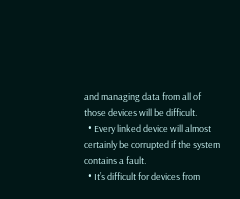and managing data from all of those devices will be difficult.
  • Every linked device will almost certainly be corrupted if the system contains a fault.
  • It’s difficult for devices from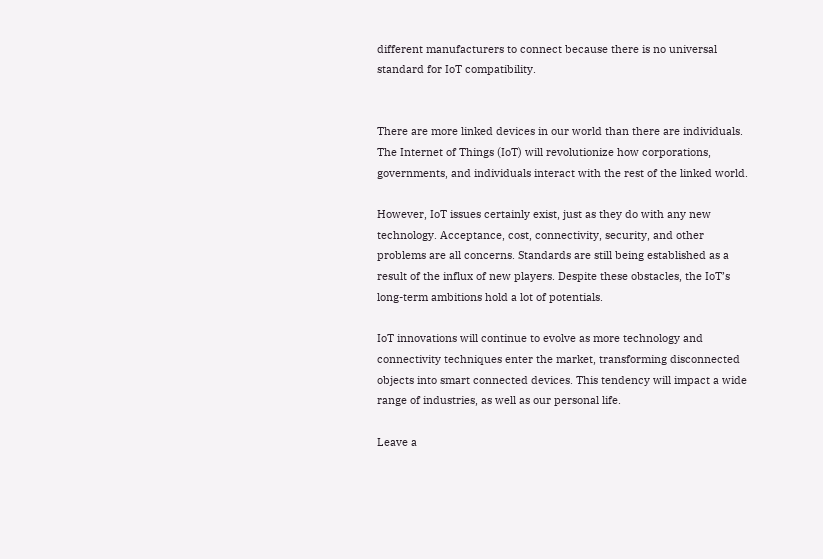different manufacturers to connect because there is no universal standard for IoT compatibility.


There are more linked devices in our world than there are individuals. The Internet of Things (IoT) will revolutionize how corporations, governments, and individuals interact with the rest of the linked world.

However, IoT issues certainly exist, just as they do with any new technology. Acceptance, cost, connectivity, security, and other problems are all concerns. Standards are still being established as a result of the influx of new players. Despite these obstacles, the IoT’s long-term ambitions hold a lot of potentials.

IoT innovations will continue to evolve as more technology and connectivity techniques enter the market, transforming disconnected objects into smart connected devices. This tendency will impact a wide range of industries, as well as our personal life.

Leave a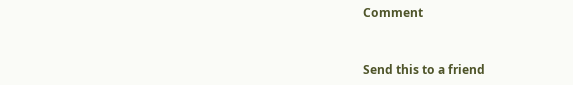Comment


Send this to a friend